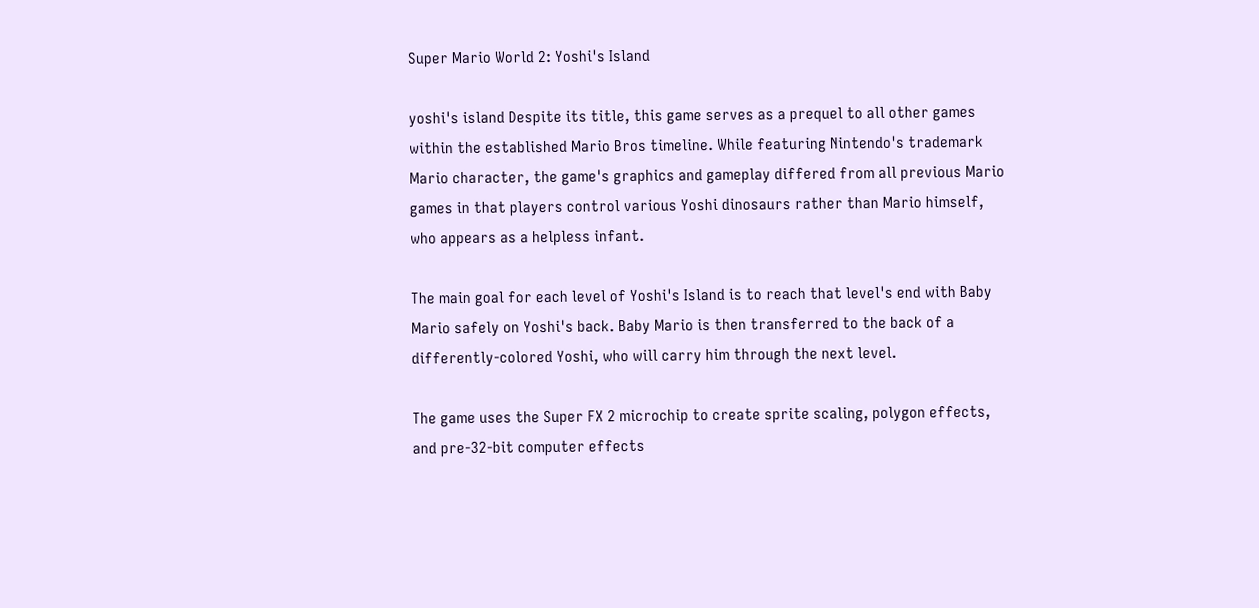Super Mario World 2: Yoshi's Island

yoshi's island Despite its title, this game serves as a prequel to all other games within the established Mario Bros timeline. While featuring Nintendo's trademark Mario character, the game's graphics and gameplay differed from all previous Mario games in that players control various Yoshi dinosaurs rather than Mario himself, who appears as a helpless infant.

The main goal for each level of Yoshi's Island is to reach that level's end with Baby Mario safely on Yoshi's back. Baby Mario is then transferred to the back of a differently-colored Yoshi, who will carry him through the next level.

The game uses the Super FX 2 microchip to create sprite scaling, polygon effects, and pre-32-bit computer effects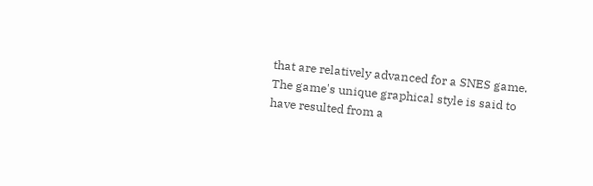that are relatively advanced for a SNES game. The game's unique graphical style is said to have resulted from a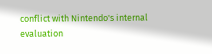conflict with Nintendo's internal evaluation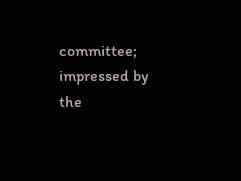committee; impressed by the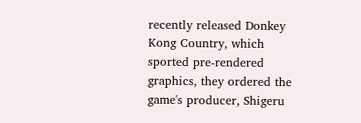recently released Donkey Kong Country, which sported pre-rendered graphics, they ordered the game's producer, Shigeru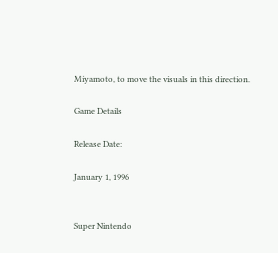Miyamoto, to move the visuals in this direction.

Game Details

Release Date:

January 1, 1996


Super Nintendo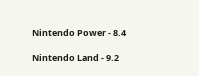Nintendo Power - 8.4

Nintendo Land - 9.2